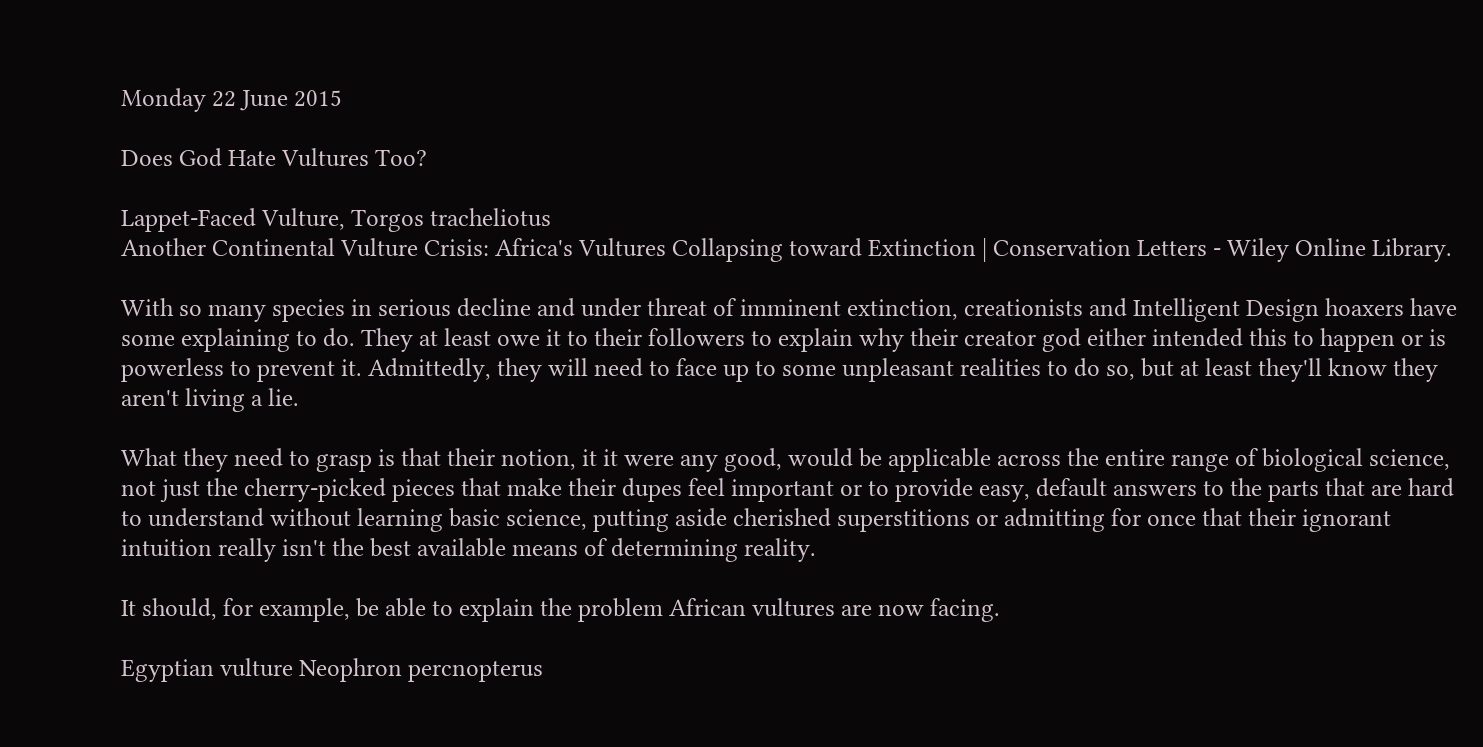Monday 22 June 2015

Does God Hate Vultures Too?

Lappet-Faced Vulture, Torgos tracheliotus
Another Continental Vulture Crisis: Africa's Vultures Collapsing toward Extinction | Conservation Letters - Wiley Online Library.

With so many species in serious decline and under threat of imminent extinction, creationists and Intelligent Design hoaxers have some explaining to do. They at least owe it to their followers to explain why their creator god either intended this to happen or is powerless to prevent it. Admittedly, they will need to face up to some unpleasant realities to do so, but at least they'll know they aren't living a lie.

What they need to grasp is that their notion, it it were any good, would be applicable across the entire range of biological science, not just the cherry-picked pieces that make their dupes feel important or to provide easy, default answers to the parts that are hard to understand without learning basic science, putting aside cherished superstitions or admitting for once that their ignorant intuition really isn't the best available means of determining reality.

It should, for example, be able to explain the problem African vultures are now facing.

Egyptian vulture Neophron percnopterus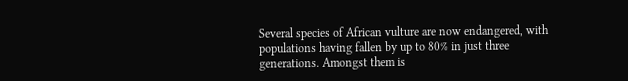Several species of African vulture are now endangered, with populations having fallen by up to 80% in just three generations. Amongst them is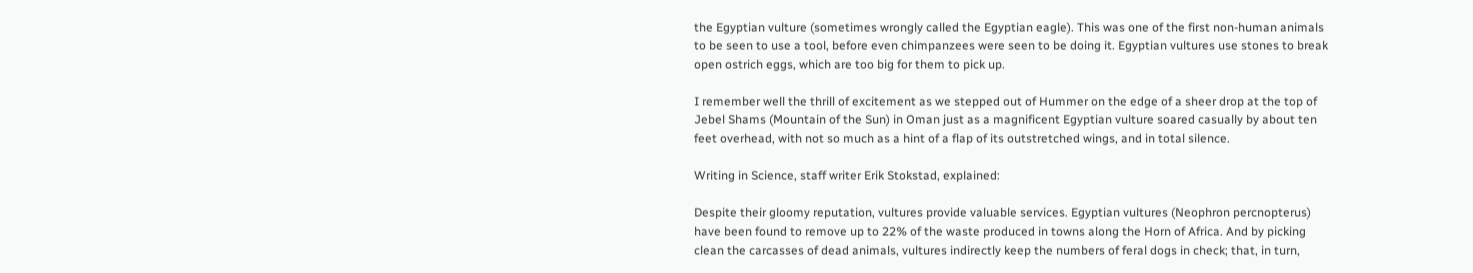the Egyptian vulture (sometimes wrongly called the Egyptian eagle). This was one of the first non-human animals to be seen to use a tool, before even chimpanzees were seen to be doing it. Egyptian vultures use stones to break open ostrich eggs, which are too big for them to pick up.

I remember well the thrill of excitement as we stepped out of Hummer on the edge of a sheer drop at the top of Jebel Shams (Mountain of the Sun) in Oman just as a magnificent Egyptian vulture soared casually by about ten feet overhead, with not so much as a hint of a flap of its outstretched wings, and in total silence.

Writing in Science, staff writer Erik Stokstad, explained:

Despite their gloomy reputation, vultures provide valuable services. Egyptian vultures (Neophron percnopterus) have been found to remove up to 22% of the waste produced in towns along the Horn of Africa. And by picking clean the carcasses of dead animals, vultures indirectly keep the numbers of feral dogs in check; that, in turn,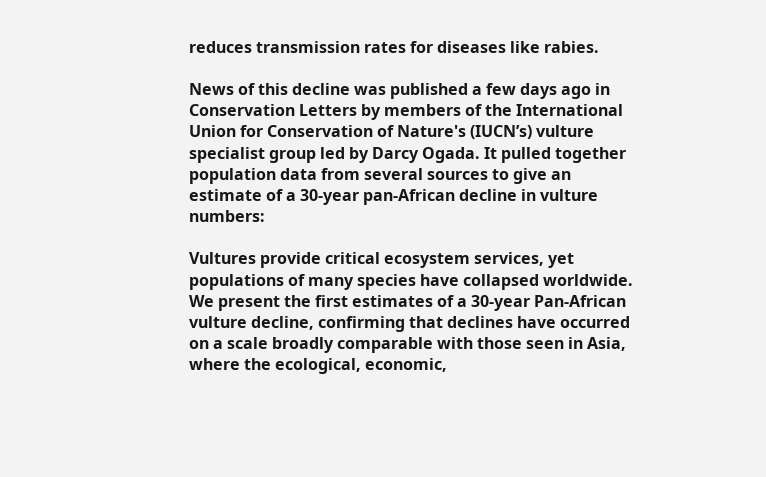reduces transmission rates for diseases like rabies.

News of this decline was published a few days ago in Conservation Letters by members of the International Union for Conservation of Nature's (IUCN’s) vulture specialist group led by Darcy Ogada. It pulled together population data from several sources to give an estimate of a 30-year pan-African decline in vulture numbers:

Vultures provide critical ecosystem services, yet populations of many species have collapsed worldwide. We present the first estimates of a 30-year Pan-African vulture decline, confirming that declines have occurred on a scale broadly comparable with those seen in Asia, where the ecological, economic,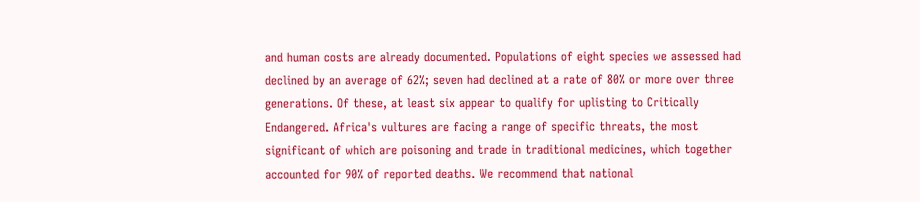and human costs are already documented. Populations of eight species we assessed had declined by an average of 62%; seven had declined at a rate of 80% or more over three generations. Of these, at least six appear to qualify for uplisting to Critically Endangered. Africa's vultures are facing a range of specific threats, the most significant of which are poisoning and trade in traditional medicines, which together accounted for 90% of reported deaths. We recommend that national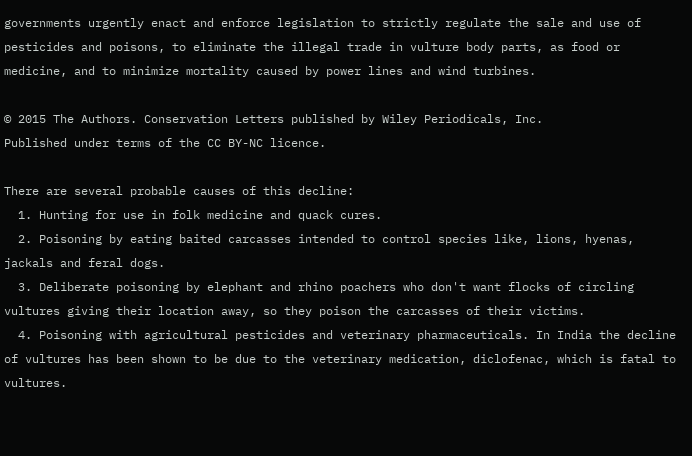governments urgently enact and enforce legislation to strictly regulate the sale and use of pesticides and poisons, to eliminate the illegal trade in vulture body parts, as food or medicine, and to minimize mortality caused by power lines and wind turbines.

© 2015 The Authors. Conservation Letters published by Wiley Periodicals, Inc.
Published under terms of the CC BY-NC licence.

There are several probable causes of this decline:
  1. Hunting for use in folk medicine and quack cures.
  2. Poisoning by eating baited carcasses intended to control species like, lions, hyenas, jackals and feral dogs.
  3. Deliberate poisoning by elephant and rhino poachers who don't want flocks of circling vultures giving their location away, so they poison the carcasses of their victims.
  4. Poisoning with agricultural pesticides and veterinary pharmaceuticals. In India the decline of vultures has been shown to be due to the veterinary medication, diclofenac, which is fatal to vultures.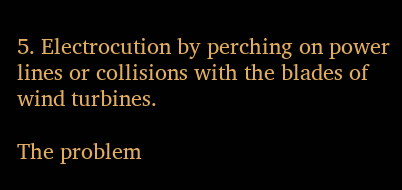5. Electrocution by perching on power lines or collisions with the blades of wind turbines.

The problem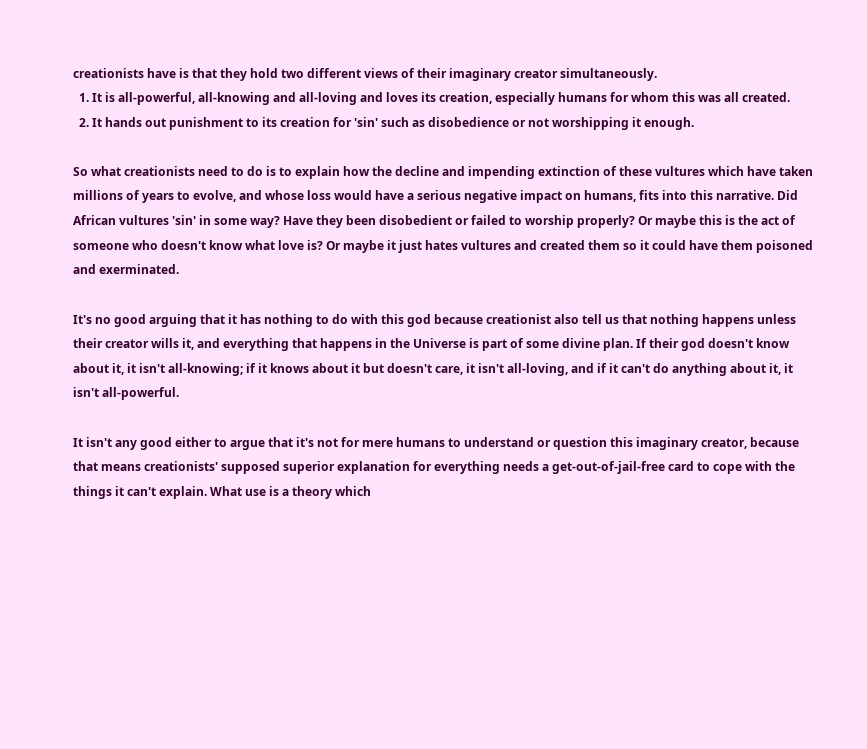creationists have is that they hold two different views of their imaginary creator simultaneously.
  1. It is all-powerful, all-knowing and all-loving and loves its creation, especially humans for whom this was all created.
  2. It hands out punishment to its creation for 'sin' such as disobedience or not worshipping it enough.

So what creationists need to do is to explain how the decline and impending extinction of these vultures which have taken millions of years to evolve, and whose loss would have a serious negative impact on humans, fits into this narrative. Did African vultures 'sin' in some way? Have they been disobedient or failed to worship properly? Or maybe this is the act of someone who doesn't know what love is? Or maybe it just hates vultures and created them so it could have them poisoned and exerminated.

It's no good arguing that it has nothing to do with this god because creationist also tell us that nothing happens unless their creator wills it, and everything that happens in the Universe is part of some divine plan. If their god doesn't know about it, it isn't all-knowing; if it knows about it but doesn't care, it isn't all-loving, and if it can't do anything about it, it isn't all-powerful.

It isn't any good either to argue that it's not for mere humans to understand or question this imaginary creator, because that means creationists' supposed superior explanation for everything needs a get-out-of-jail-free card to cope with the things it can't explain. What use is a theory which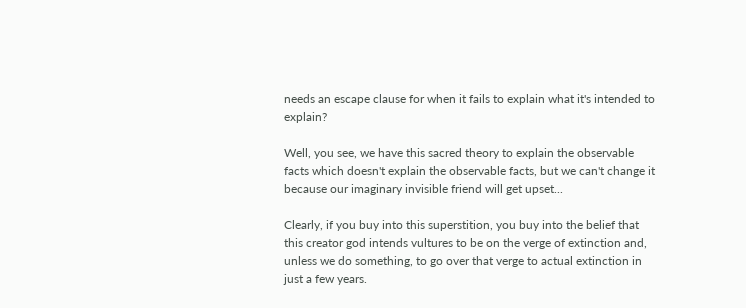needs an escape clause for when it fails to explain what it's intended to explain?

Well, you see, we have this sacred theory to explain the observable facts which doesn't explain the observable facts, but we can't change it because our imaginary invisible friend will get upset...

Clearly, if you buy into this superstition, you buy into the belief that this creator god intends vultures to be on the verge of extinction and, unless we do something, to go over that verge to actual extinction in just a few years.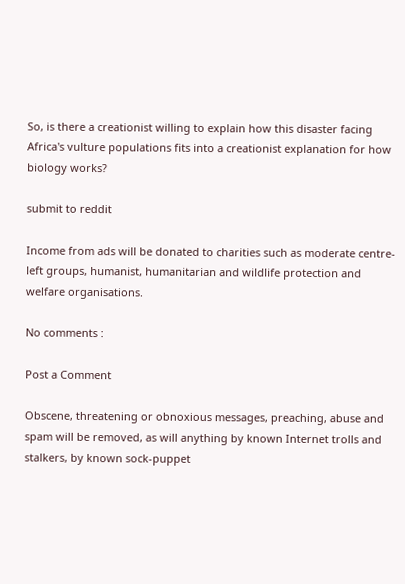So, is there a creationist willing to explain how this disaster facing Africa's vulture populations fits into a creationist explanation for how biology works?

submit to reddit

Income from ads will be donated to charities such as moderate centre-left groups, humanist, humanitarian and wildlife protection and welfare organisations.

No comments :

Post a Comment

Obscene, threatening or obnoxious messages, preaching, abuse and spam will be removed, as will anything by known Internet trolls and stalkers, by known sock-puppet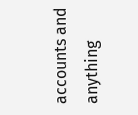accounts and anything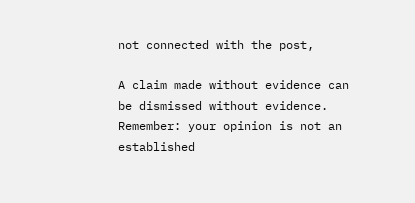not connected with the post,

A claim made without evidence can be dismissed without evidence. Remember: your opinion is not an established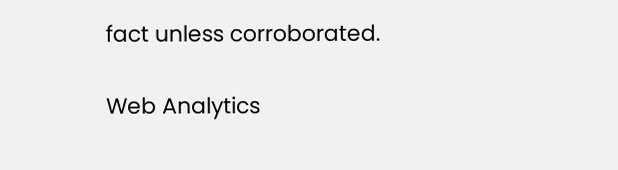fact unless corroborated.

Web Analytics